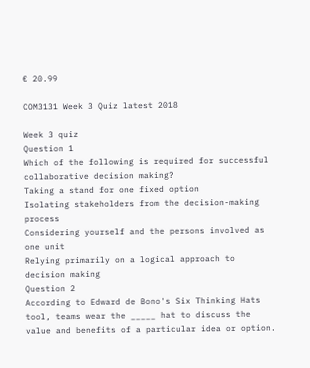€ 20.99

COM3131 Week 3 Quiz latest 2018

Week 3 quiz
Question 1
Which of the following is required for successful collaborative decision making?
Taking a stand for one fixed option
Isolating stakeholders from the decision-making process
Considering yourself and the persons involved as one unit
Relying primarily on a logical approach to decision making
Question 2
According to Edward de Bono's Six Thinking Hats tool, teams wear the _____ hat to discuss the value and benefits of a particular idea or option.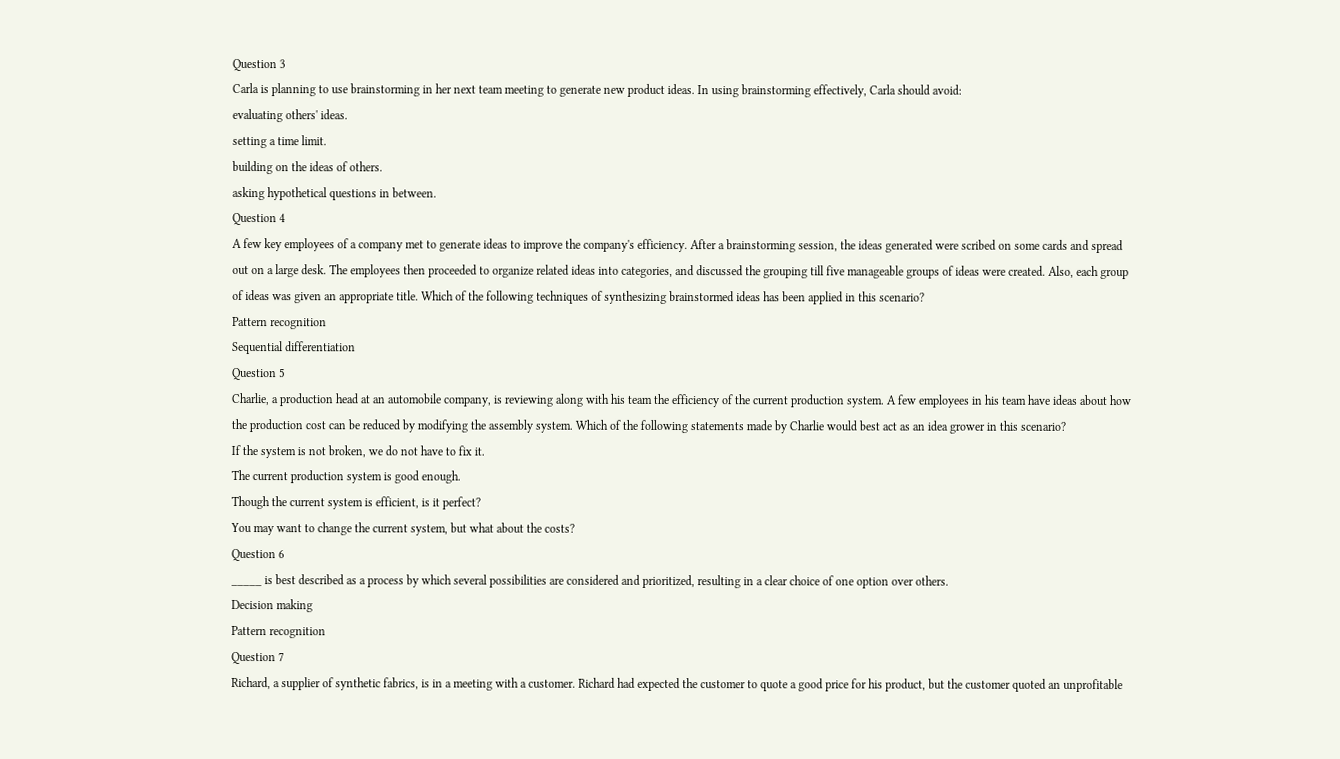Question 3
Carla is planning to use brainstorming in her next team meeting to generate new product ideas. In using brainstorming effectively, Carla should avoid:
evaluating others' ideas.
setting a time limit.
building on the ideas of others.
asking hypothetical questions in between.
Question 4
A few key employees of a company met to generate ideas to improve the company's efficiency. After a brainstorming session, the ideas generated were scribed on some cards and spread out on a large desk. The employees then proceeded to organize related ideas into categories, and discussed the grouping till five manageable groups of ideas were created. Also, each group of ideas was given an appropriate title. Which of the following techniques of synthesizing brainstormed ideas has been applied in this scenario?
Pattern recognition
Sequential differentiation
Question 5
Charlie, a production head at an automobile company, is reviewing along with his team the efficiency of the current production system. A few employees in his team have ideas about how the production cost can be reduced by modifying the assembly system. Which of the following statements made by Charlie would best act as an idea grower in this scenario?
If the system is not broken, we do not have to fix it.
The current production system is good enough.
Though the current system is efficient, is it perfect?
You may want to change the current system, but what about the costs?
Question 6
_____ is best described as a process by which several possibilities are considered and prioritized, resulting in a clear choice of one option over others.
Decision making
Pattern recognition
Question 7
Richard, a supplier of synthetic fabrics, is in a meeting with a customer. Richard had expected the customer to quote a good price for his product, but the customer quoted an unprofitable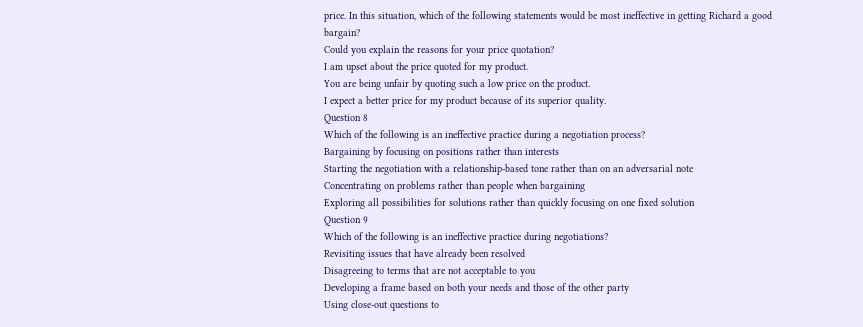price. In this situation, which of the following statements would be most ineffective in getting Richard a good bargain?
Could you explain the reasons for your price quotation?
I am upset about the price quoted for my product.
You are being unfair by quoting such a low price on the product.
I expect a better price for my product because of its superior quality.
Question 8
Which of the following is an ineffective practice during a negotiation process?
Bargaining by focusing on positions rather than interests
Starting the negotiation with a relationship-based tone rather than on an adversarial note
Concentrating on problems rather than people when bargaining
Exploring all possibilities for solutions rather than quickly focusing on one fixed solution
Question 9
Which of the following is an ineffective practice during negotiations?
Revisiting issues that have already been resolved
Disagreeing to terms that are not acceptable to you
Developing a frame based on both your needs and those of the other party
Using close-out questions to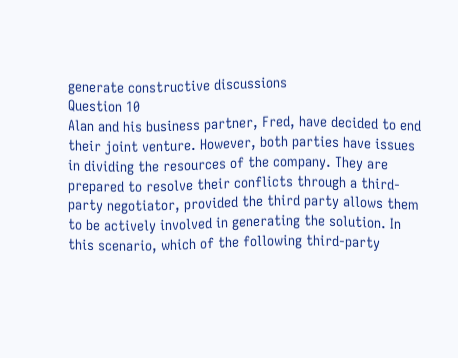generate constructive discussions
Question 10
Alan and his business partner, Fred, have decided to end their joint venture. However, both parties have issues in dividing the resources of the company. They are prepared to resolve their conflicts through a third-party negotiator, provided the third party allows them to be actively involved in generating the solution. In this scenario, which of the following third-party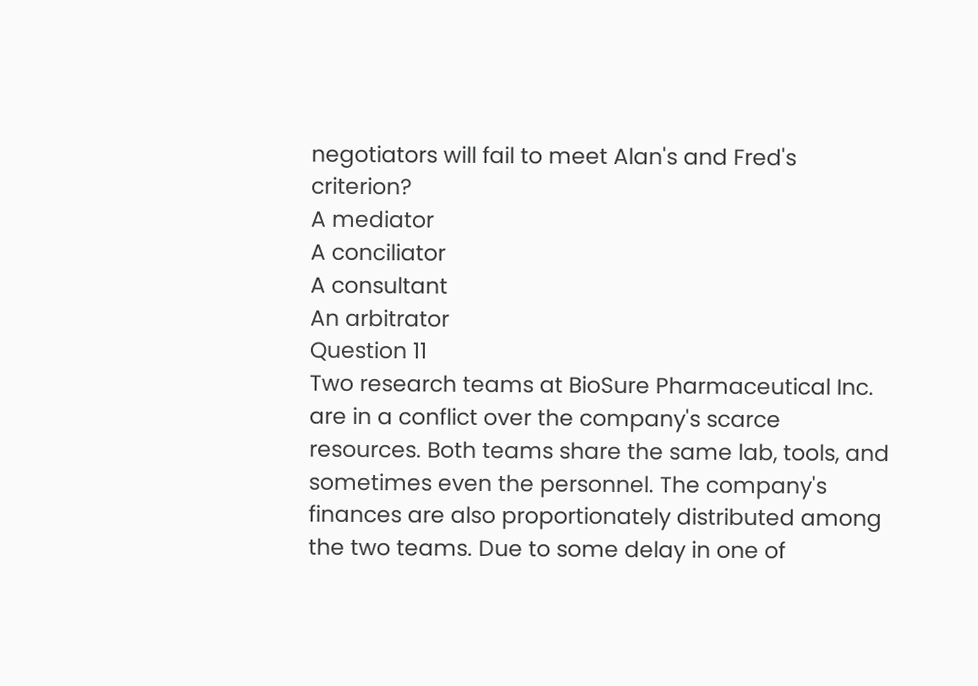negotiators will fail to meet Alan's and Fred's criterion?
A mediator
A conciliator
A consultant
An arbitrator
Question 11
Two research teams at BioSure Pharmaceutical Inc. are in a conflict over the company's scarce resources. Both teams share the same lab, tools, and sometimes even the personnel. The company's finances are also proportionately distributed among the two teams. Due to some delay in one of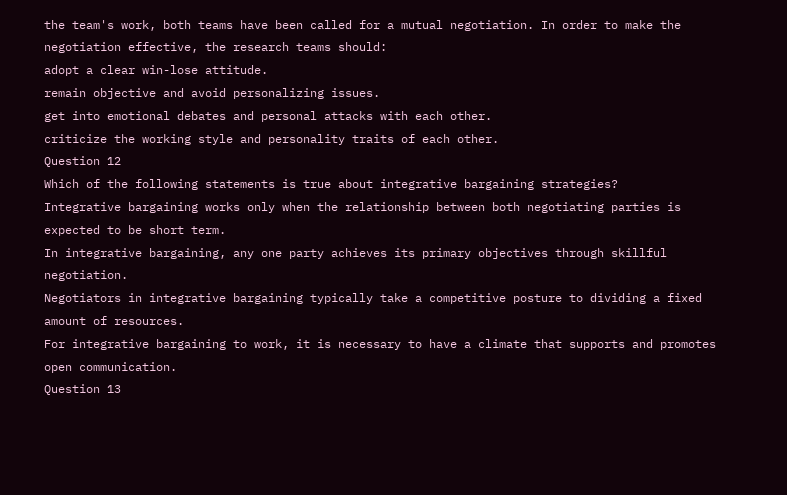the team's work, both teams have been called for a mutual negotiation. In order to make the negotiation effective, the research teams should:
adopt a clear win-lose attitude.
remain objective and avoid personalizing issues.
get into emotional debates and personal attacks with each other.
criticize the working style and personality traits of each other.
Question 12
Which of the following statements is true about integrative bargaining strategies?
Integrative bargaining works only when the relationship between both negotiating parties is expected to be short term.
In integrative bargaining, any one party achieves its primary objectives through skillful negotiation.
Negotiators in integrative bargaining typically take a competitive posture to dividing a fixed amount of resources.
For integrative bargaining to work, it is necessary to have a climate that supports and promotes open communication.
Question 13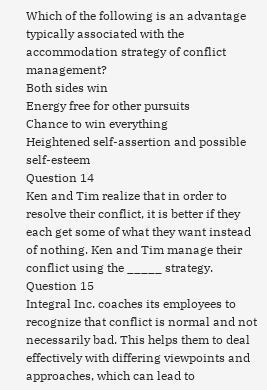Which of the following is an advantage typically associated with the accommodation strategy of conflict management?
Both sides win
Energy free for other pursuits
Chance to win everything
Heightened self-assertion and possible self-esteem
Question 14
Ken and Tim realize that in order to resolve their conflict, it is better if they each get some of what they want instead of nothing. Ken and Tim manage their conflict using the _____ strategy.
Question 15
Integral Inc. coaches its employees to recognize that conflict is normal and not necessarily bad. This helps them to deal effectively with differing viewpoints and approaches, which can lead to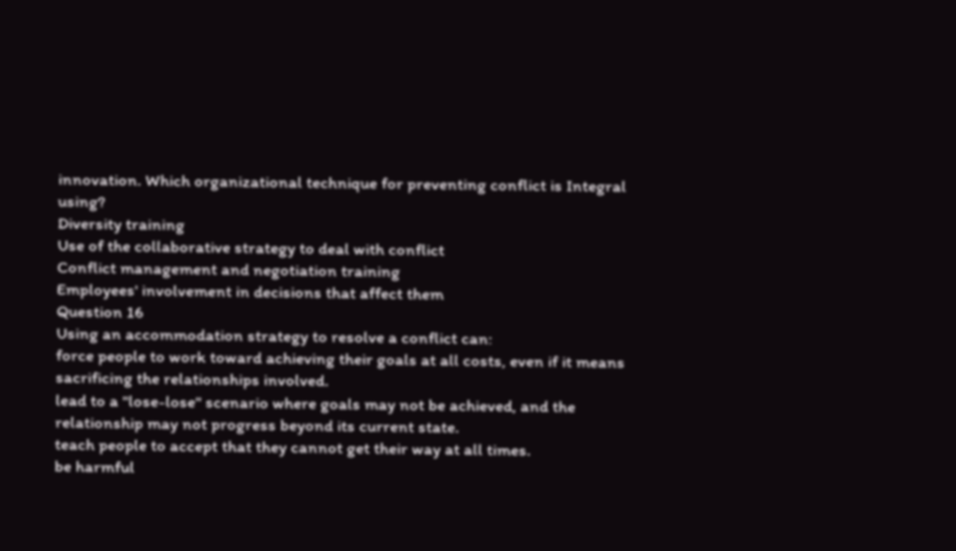innovation. Which organizational technique for preventing conflict is Integral using?
Diversity training
Use of the collaborative strategy to deal with conflict
Conflict management and negotiation training
Employees' involvement in decisions that affect them
Question 16
Using an accommodation strategy to resolve a conflict can:
force people to work toward achieving their goals at all costs, even if it means sacrificing the relationships involved.
lead to a "lose-lose" scenario where goals may not be achieved, and the relationship may not progress beyond its current state.
teach people to accept that they cannot get their way at all times.
be harmful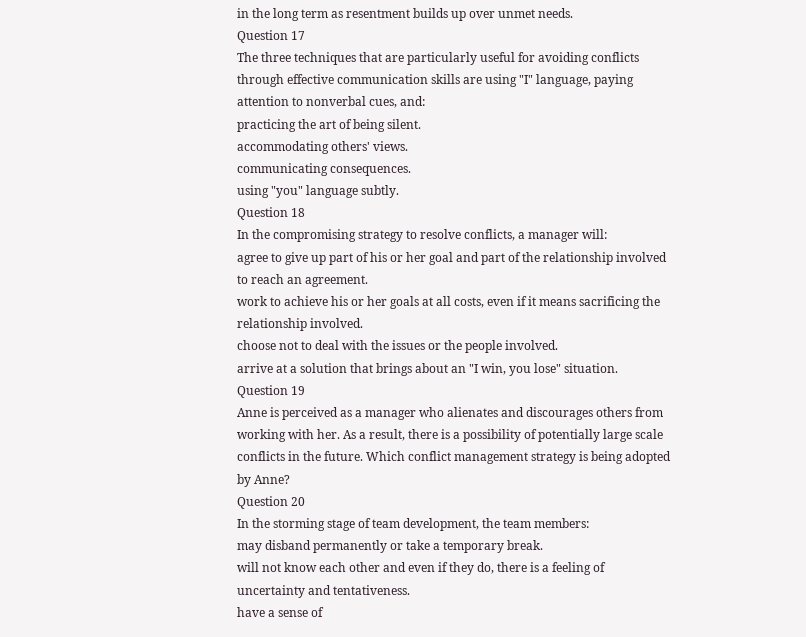in the long term as resentment builds up over unmet needs.
Question 17
The three techniques that are particularly useful for avoiding conflicts through effective communication skills are using "I" language, paying attention to nonverbal cues, and:
practicing the art of being silent.
accommodating others' views.
communicating consequences.
using "you" language subtly.
Question 18
In the compromising strategy to resolve conflicts, a manager will:
agree to give up part of his or her goal and part of the relationship involved to reach an agreement.
work to achieve his or her goals at all costs, even if it means sacrificing the relationship involved.
choose not to deal with the issues or the people involved.
arrive at a solution that brings about an "I win, you lose" situation.
Question 19
Anne is perceived as a manager who alienates and discourages others from working with her. As a result, there is a possibility of potentially large scale conflicts in the future. Which conflict management strategy is being adopted by Anne?
Question 20
In the storming stage of team development, the team members:
may disband permanently or take a temporary break.
will not know each other and even if they do, there is a feeling of uncertainty and tentativeness.
have a sense of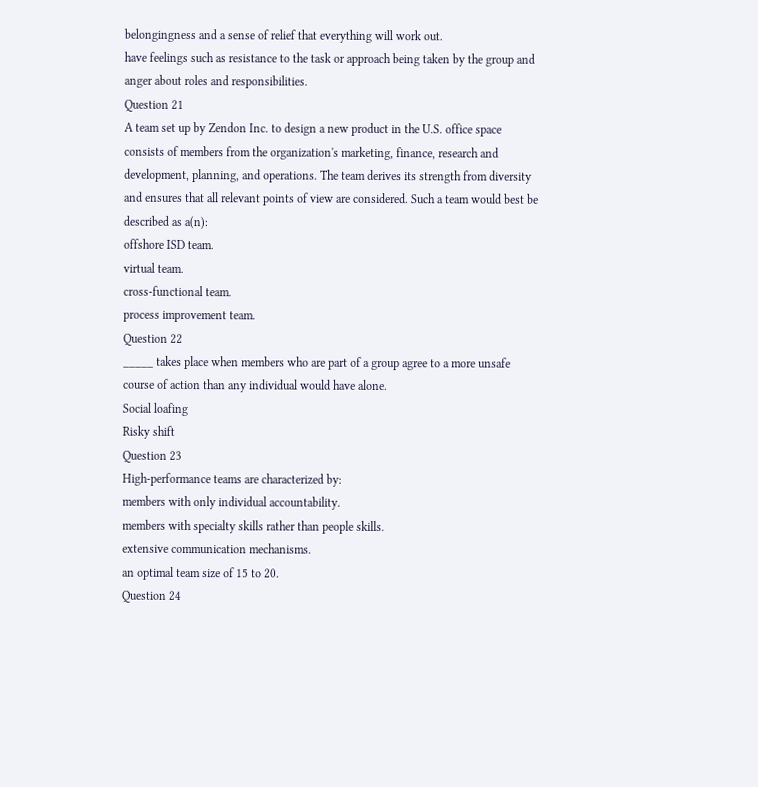belongingness and a sense of relief that everything will work out.
have feelings such as resistance to the task or approach being taken by the group and anger about roles and responsibilities.
Question 21
A team set up by Zendon Inc. to design a new product in the U.S. office space consists of members from the organization's marketing, finance, research and development, planning, and operations. The team derives its strength from diversity and ensures that all relevant points of view are considered. Such a team would best be described as a(n):
offshore ISD team.
virtual team.
cross-functional team.
process improvement team.
Question 22
_____ takes place when members who are part of a group agree to a more unsafe course of action than any individual would have alone.
Social loafing
Risky shift
Question 23
High-performance teams are characterized by:
members with only individual accountability.
members with specialty skills rather than people skills.
extensive communication mechanisms.
an optimal team size of 15 to 20.
Question 24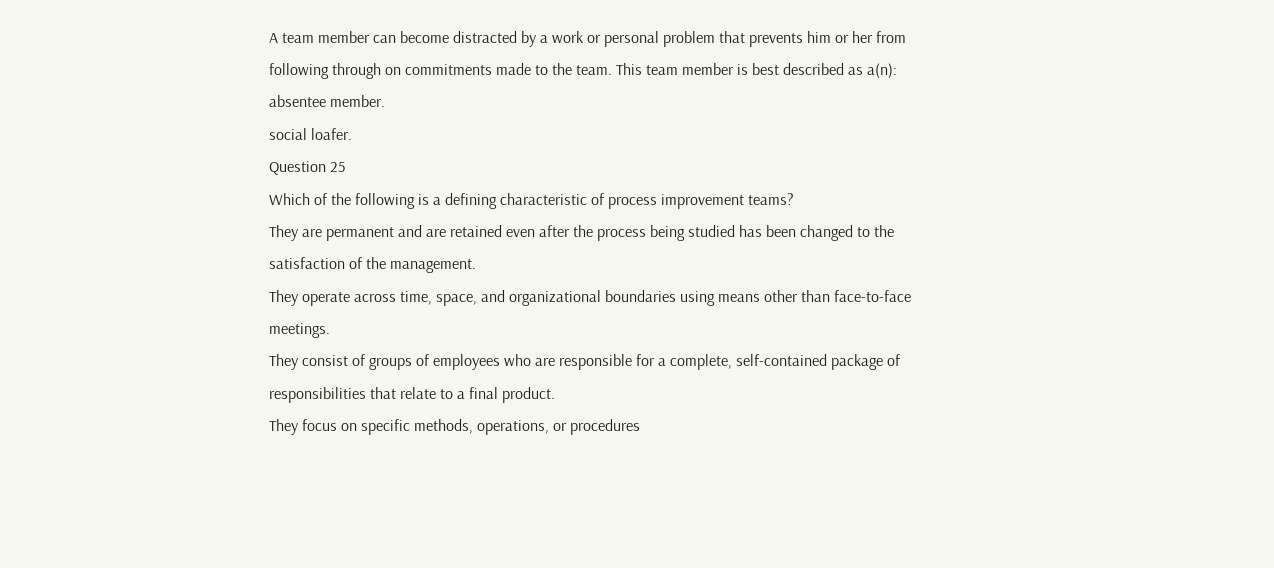A team member can become distracted by a work or personal problem that prevents him or her from following through on commitments made to the team. This team member is best described as a(n):
absentee member.
social loafer.
Question 25
Which of the following is a defining characteristic of process improvement teams?
They are permanent and are retained even after the process being studied has been changed to the satisfaction of the management.
They operate across time, space, and organizational boundaries using means other than face-to-face meetings.
They consist of groups of employees who are responsible for a complete, self-contained package of responsibilities that relate to a final product.
They focus on specific methods, operations, or procedures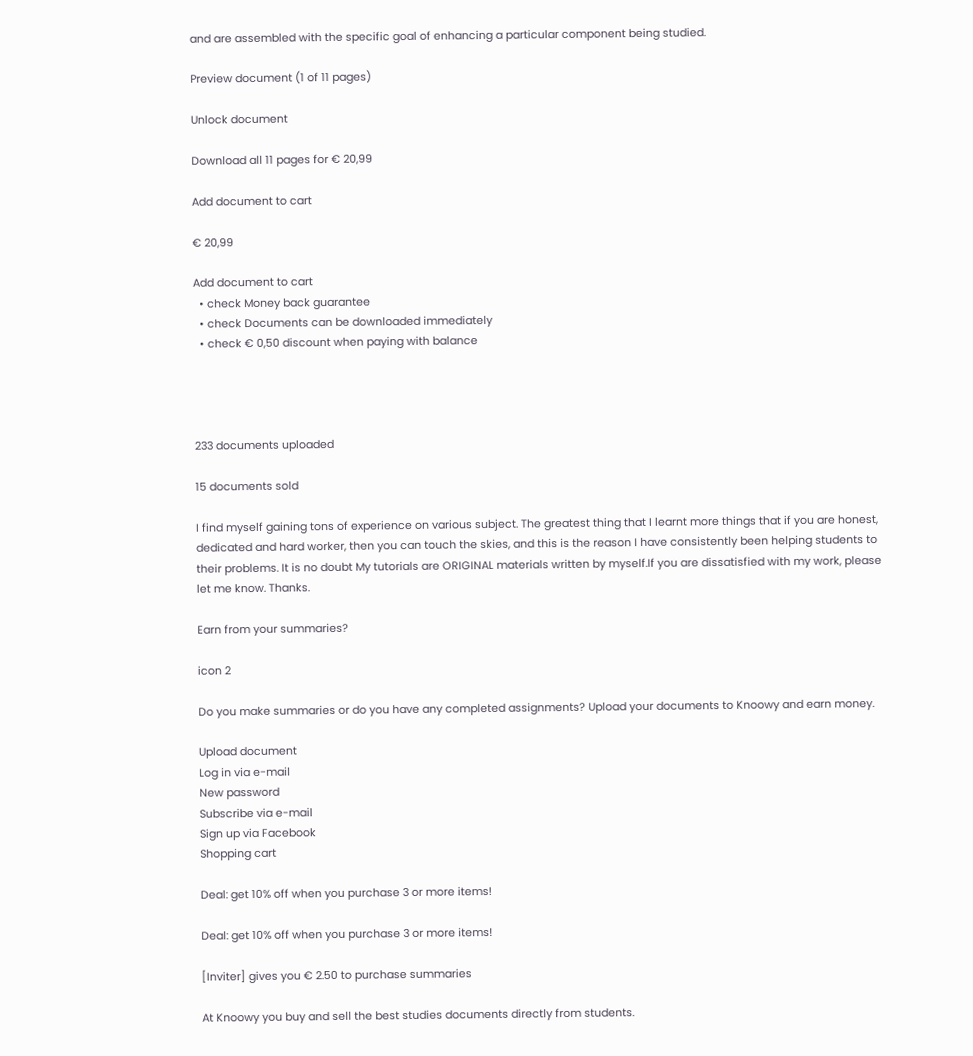and are assembled with the specific goal of enhancing a particular component being studied.

Preview document (1 of 11 pages)

Unlock document

Download all 11 pages for € 20,99

Add document to cart

€ 20,99

Add document to cart
  • check Money back guarantee
  • check Documents can be downloaded immediately
  • check € 0,50 discount when paying with balance




233 documents uploaded

15 documents sold

I find myself gaining tons of experience on various subject. The greatest thing that I learnt more things that if you are honest, dedicated and hard worker, then you can touch the skies, and this is the reason I have consistently been helping students to their problems. It is no doubt My tutorials are ORIGINAL materials written by myself.If you are dissatisfied with my work, please let me know. Thanks.

Earn from your summaries?

icon 2

Do you make summaries or do you have any completed assignments? Upload your documents to Knoowy and earn money.

Upload document
Log in via e-mail
New password
Subscribe via e-mail
Sign up via Facebook
Shopping cart

Deal: get 10% off when you purchase 3 or more items!

Deal: get 10% off when you purchase 3 or more items!

[Inviter] gives you € 2.50 to purchase summaries

At Knoowy you buy and sell the best studies documents directly from students.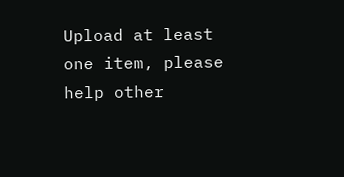Upload at least one item, please help other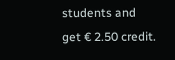students and get € 2.50 credit.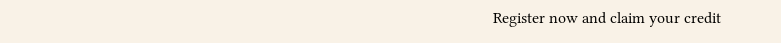Register now and claim your credit